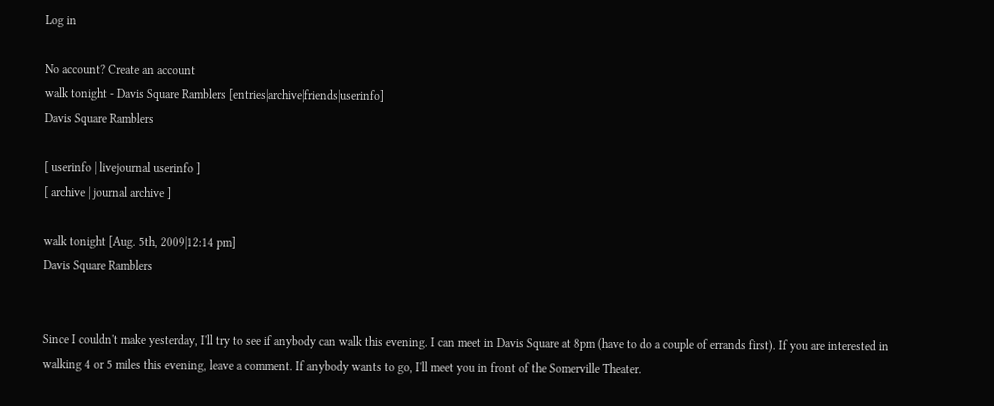Log in

No account? Create an account
walk tonight - Davis Square Ramblers [entries|archive|friends|userinfo]
Davis Square Ramblers

[ userinfo | livejournal userinfo ]
[ archive | journal archive ]

walk tonight [Aug. 5th, 2009|12:14 pm]
Davis Square Ramblers


Since I couldn't make yesterday, I'll try to see if anybody can walk this evening. I can meet in Davis Square at 8pm (have to do a couple of errands first). If you are interested in walking 4 or 5 miles this evening, leave a comment. If anybody wants to go, I'll meet you in front of the Somerville Theater.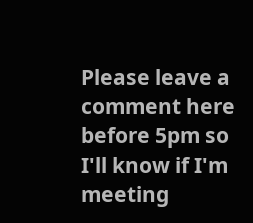Please leave a comment here before 5pm so I'll know if I'm meeting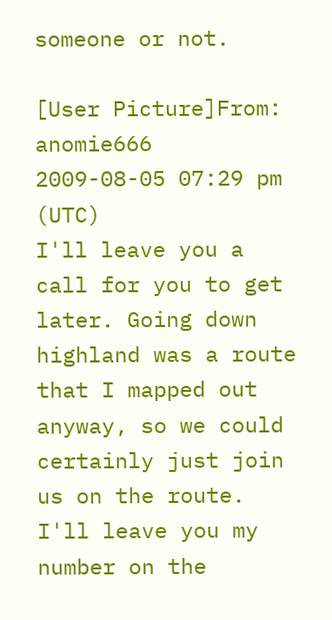someone or not.

[User Picture]From: anomie666
2009-08-05 07:29 pm (UTC)
I'll leave you a call for you to get later. Going down highland was a route that I mapped out anyway, so we could certainly just join us on the route. I'll leave you my number on the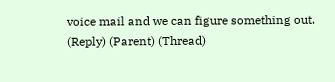voice mail and we can figure something out.
(Reply) (Parent) (Thread)